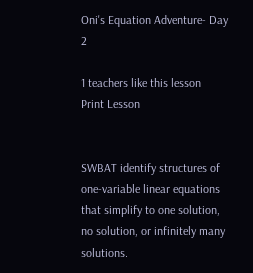Oni's Equation Adventure- Day 2

1 teachers like this lesson
Print Lesson


SWBAT identify structures of one-variable linear equations that simplify to one solution, no solution, or infinitely many solutions.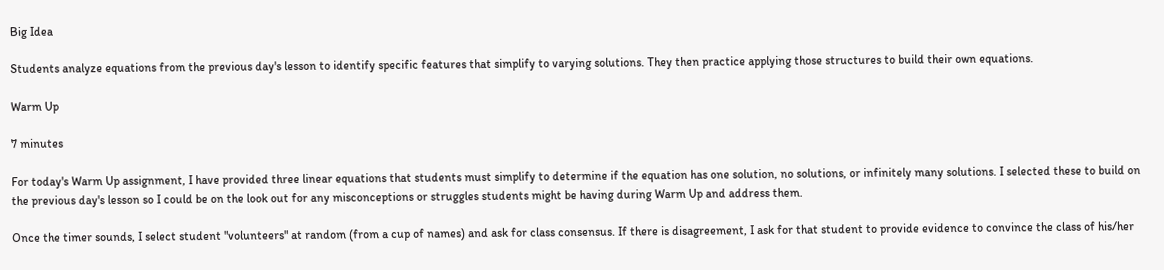Big Idea

Students analyze equations from the previous day's lesson to identify specific features that simplify to varying solutions. They then practice applying those structures to build their own equations.

Warm Up

7 minutes

For today's Warm Up assignment, I have provided three linear equations that students must simplify to determine if the equation has one solution, no solutions, or infinitely many solutions. I selected these to build on the previous day's lesson so I could be on the look out for any misconceptions or struggles students might be having during Warm Up and address them.

Once the timer sounds, I select student "volunteers" at random (from a cup of names) and ask for class consensus. If there is disagreement, I ask for that student to provide evidence to convince the class of his/her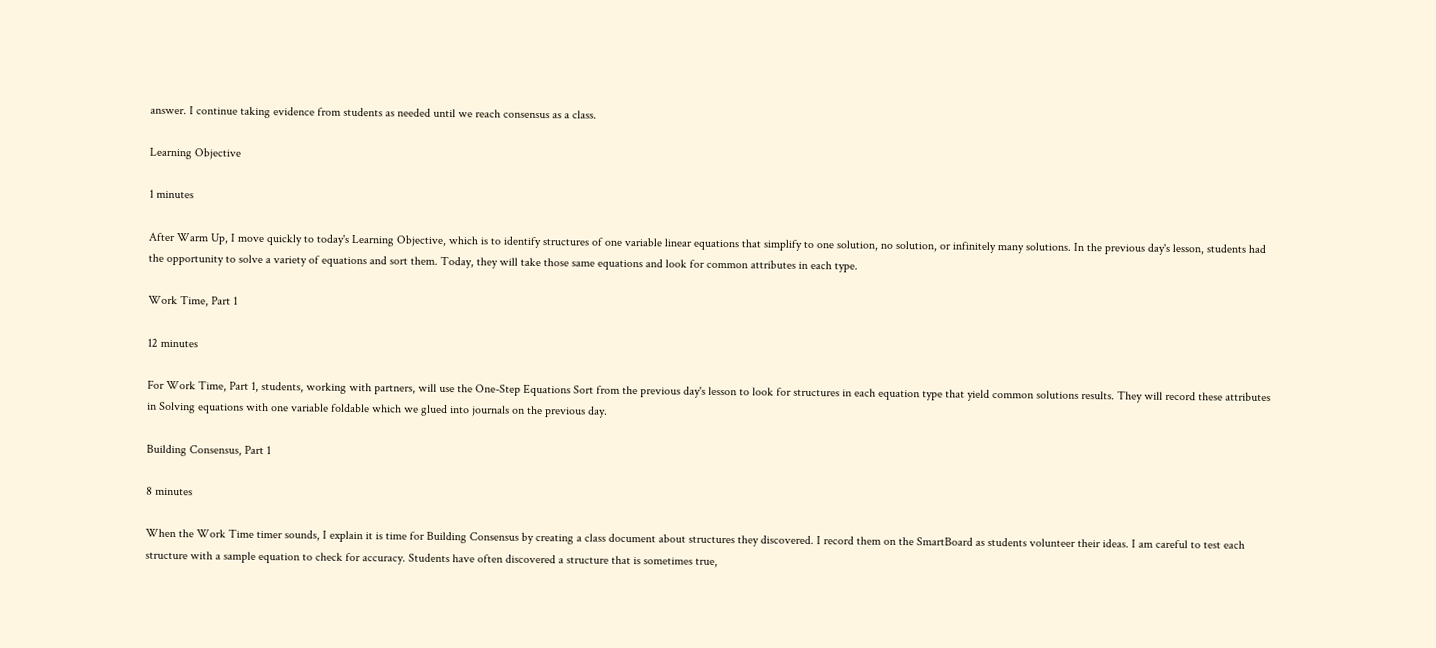answer. I continue taking evidence from students as needed until we reach consensus as a class.

Learning Objective

1 minutes

After Warm Up, I move quickly to today's Learning Objective, which is to identify structures of one variable linear equations that simplify to one solution, no solution, or infinitely many solutions. In the previous day's lesson, students had the opportunity to solve a variety of equations and sort them. Today, they will take those same equations and look for common attributes in each type.

Work Time, Part 1

12 minutes

For Work Time, Part 1, students, working with partners, will use the One-Step Equations Sort from the previous day's lesson to look for structures in each equation type that yield common solutions results. They will record these attributes in Solving equations with one variable foldable which we glued into journals on the previous day.

Building Consensus, Part 1

8 minutes

When the Work Time timer sounds, I explain it is time for Building Consensus by creating a class document about structures they discovered. I record them on the SmartBoard as students volunteer their ideas. I am careful to test each structure with a sample equation to check for accuracy. Students have often discovered a structure that is sometimes true,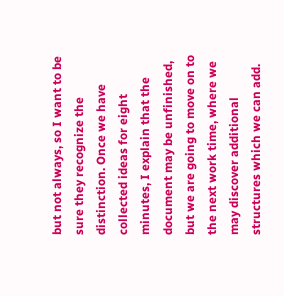but not always, so I want to be sure they recognize the distinction. Once we have collected ideas for eight minutes, I explain that the document may be unfinished, but we are going to move on to the next work time, where we may discover additional structures which we can add.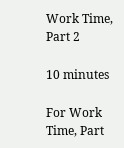Work Time, Part 2

10 minutes

For Work Time, Part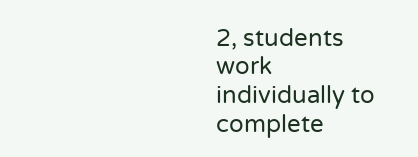2, students work individually to complete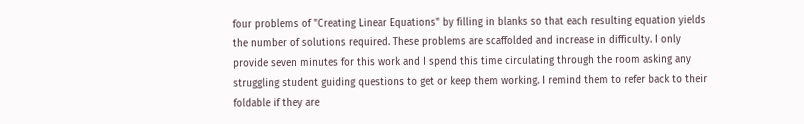four problems of "Creating Linear Equations" by filling in blanks so that each resulting equation yields the number of solutions required. These problems are scaffolded and increase in difficulty. I only provide seven minutes for this work and I spend this time circulating through the room asking any struggling student guiding questions to get or keep them working. I remind them to refer back to their foldable if they are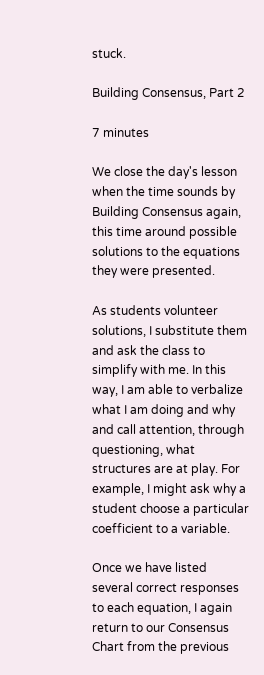stuck.

Building Consensus, Part 2

7 minutes

We close the day's lesson when the time sounds by Building Consensus again, this time around possible solutions to the equations they were presented.

As students volunteer solutions, I substitute them and ask the class to simplify with me. In this way, I am able to verbalize what I am doing and why and call attention, through questioning, what structures are at play. For example, I might ask why a student choose a particular coefficient to a variable.

Once we have listed several correct responses to each equation, I again return to our Consensus Chart from the previous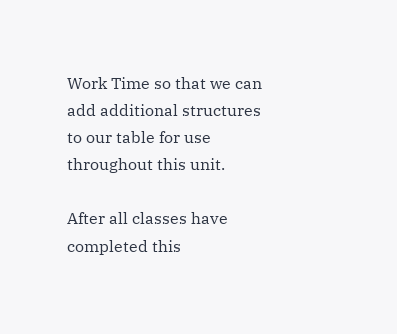Work Time so that we can add additional structures to our table for use throughout this unit.

After all classes have completed this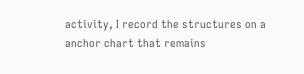activity, I record the structures on a anchor chart that remains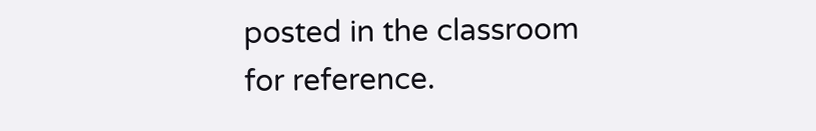posted in the classroom for reference.